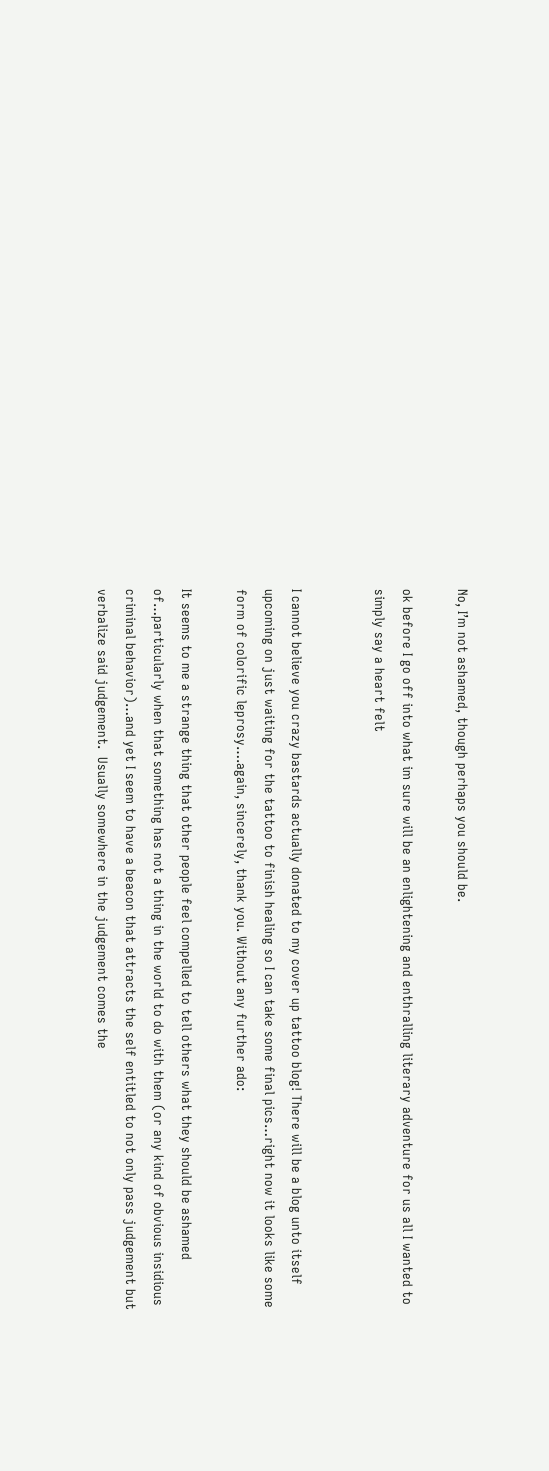No, I’m not ashamed, though perhaps you should be.

ok before I go off into what im sure will be an enlightening and enthralling literary adventure for us all I wanted to simply say a heart felt


I cannot believe you crazy bastards actually donated to my cover up tattoo blog! There will be a blog unto itself upcoming on just waiting for the tattoo to finish healing so I can take some final pics…right now it looks like some form of colorific leprosy….again, sincerely, thank you. Without any further ado:

It seems to me a strange thing that other people feel compelled to tell others what they should be ashamed of…particularly when that something has not a thing in the world to do with them (or any kind of obvious insidious criminal behavior)…and yet I seem to have a beacon that attracts the self entitled to not only pass judgement but verbalize said judgement.  Usually somewhere in the judgement comes the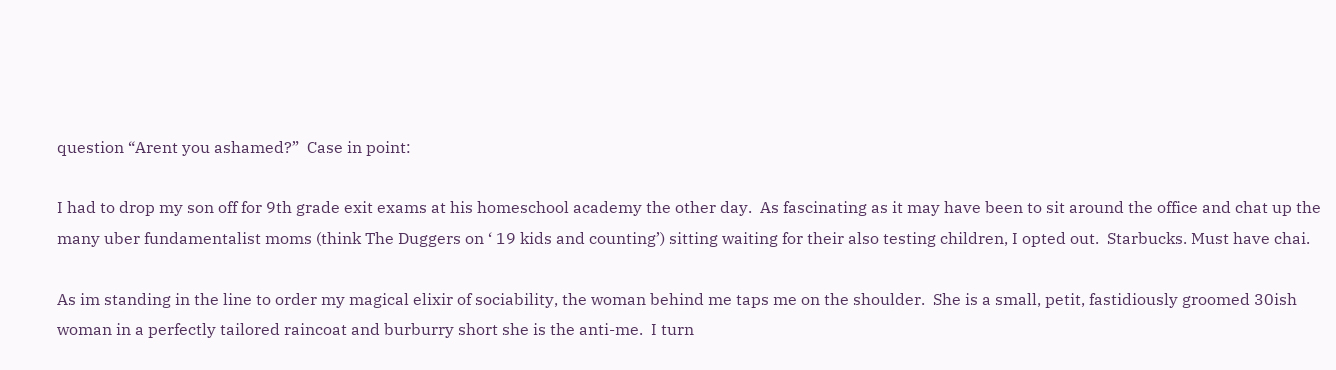question “Arent you ashamed?”  Case in point:

I had to drop my son off for 9th grade exit exams at his homeschool academy the other day.  As fascinating as it may have been to sit around the office and chat up the many uber fundamentalist moms (think The Duggers on ‘ 19 kids and counting’) sitting waiting for their also testing children, I opted out.  Starbucks. Must have chai.

As im standing in the line to order my magical elixir of sociability, the woman behind me taps me on the shoulder.  She is a small, petit, fastidiously groomed 30ish woman in a perfectly tailored raincoat and burburry short she is the anti-me.  I turn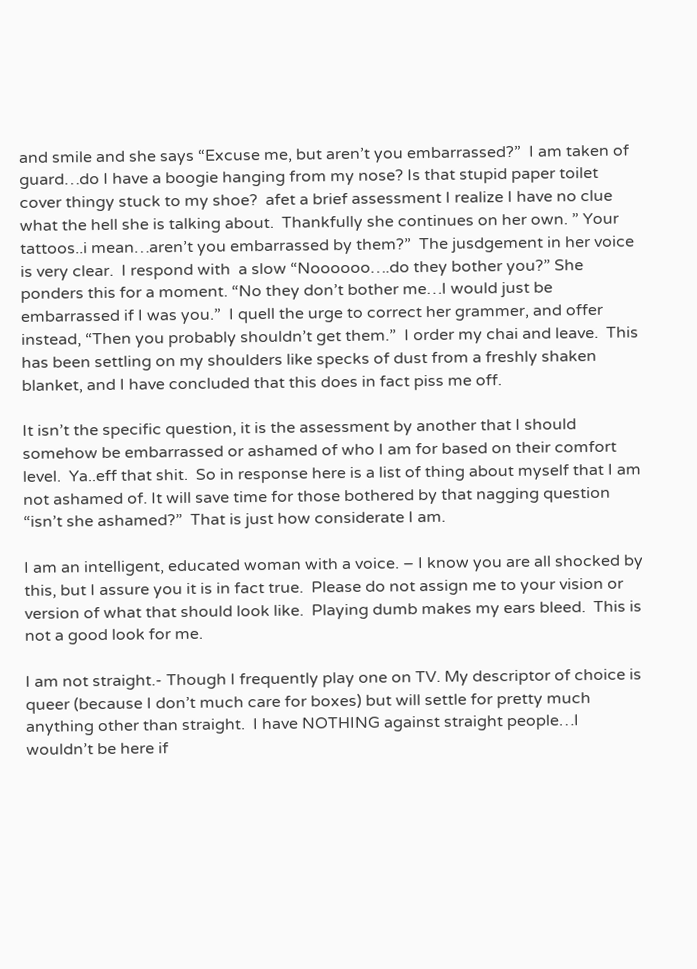and smile and she says “Excuse me, but aren’t you embarrassed?”  I am taken of guard…do I have a boogie hanging from my nose? Is that stupid paper toilet cover thingy stuck to my shoe?  afet a brief assessment I realize I have no clue what the hell she is talking about.  Thankfully she continues on her own. ” Your tattoos..i mean…aren’t you embarrassed by them?”  The jusdgement in her voice is very clear.  I respond with  a slow “Noooooo….do they bother you?” She ponders this for a moment. “No they don’t bother me…I would just be embarrassed if I was you.”  I quell the urge to correct her grammer, and offer instead, “Then you probably shouldn’t get them.”  I order my chai and leave.  This has been settling on my shoulders like specks of dust from a freshly shaken blanket, and I have concluded that this does in fact piss me off.

It isn’t the specific question, it is the assessment by another that I should somehow be embarrassed or ashamed of who I am for based on their comfort level.  Ya..eff that shit.  So in response here is a list of thing about myself that I am not ashamed of. It will save time for those bothered by that nagging question “isn’t she ashamed?”  That is just how considerate I am.

I am an intelligent, educated woman with a voice. – I know you are all shocked by this, but I assure you it is in fact true.  Please do not assign me to your vision or version of what that should look like.  Playing dumb makes my ears bleed.  This is not a good look for me.

I am not straight.- Though I frequently play one on TV. My descriptor of choice is queer (because I don’t much care for boxes) but will settle for pretty much anything other than straight.  I have NOTHING against straight people…I wouldn’t be here if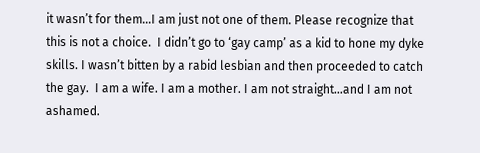it wasn’t for them…I am just not one of them. Please recognize that this is not a choice.  I didn’t go to ‘gay camp’ as a kid to hone my dyke skills. I wasn’t bitten by a rabid lesbian and then proceeded to catch the gay.  I am a wife. I am a mother. I am not straight…and I am not ashamed.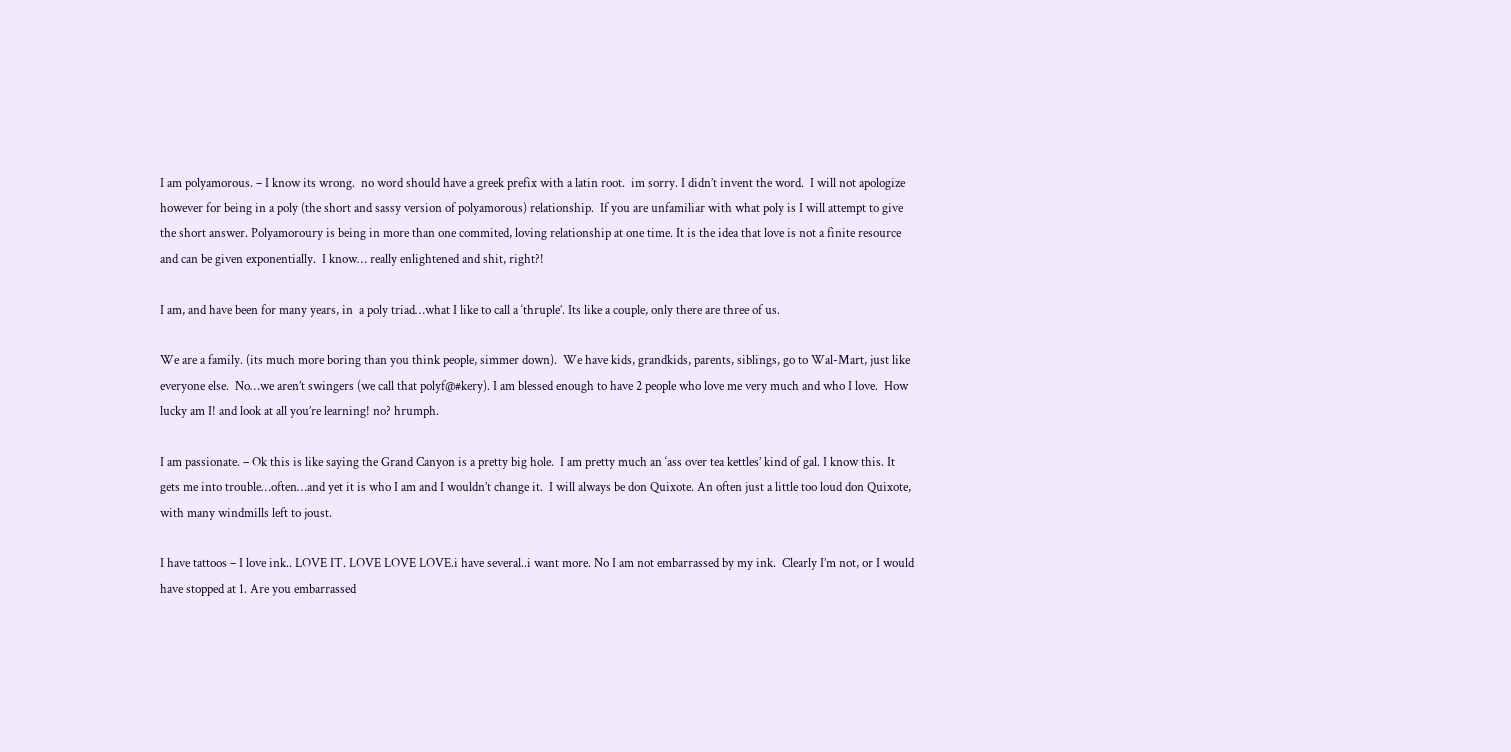I am polyamorous. – I know its wrong.  no word should have a greek prefix with a latin root.  im sorry. I didn’t invent the word.  I will not apologize however for being in a poly (the short and sassy version of polyamorous) relationship.  If you are unfamiliar with what poly is I will attempt to give the short answer. Polyamoroury is being in more than one commited, loving relationship at one time. It is the idea that love is not a finite resource and can be given exponentially.  I know… really enlightened and shit, right?!

I am, and have been for many years, in  a poly triad…what I like to call a ‘thruple’. Its like a couple, only there are three of us.

We are a family. (its much more boring than you think people, simmer down).  We have kids, grandkids, parents, siblings, go to Wal-Mart, just like everyone else.  No…we aren’t swingers (we call that polyf@#kery). I am blessed enough to have 2 people who love me very much and who I love.  How lucky am I! and look at all you’re learning! no? hrumph.

I am passionate. – Ok this is like saying the Grand Canyon is a pretty big hole.  I am pretty much an ‘ass over tea kettles’ kind of gal. I know this. It gets me into trouble…often…and yet it is who I am and I wouldn’t change it.  I will always be don Quixote. An often just a little too loud don Quixote, with many windmills left to joust.

I have tattoos – I love ink.. LOVE IT. LOVE LOVE LOVE.i have several..i want more. No I am not embarrassed by my ink.  Clearly I’m not, or I would have stopped at 1. Are you embarrassed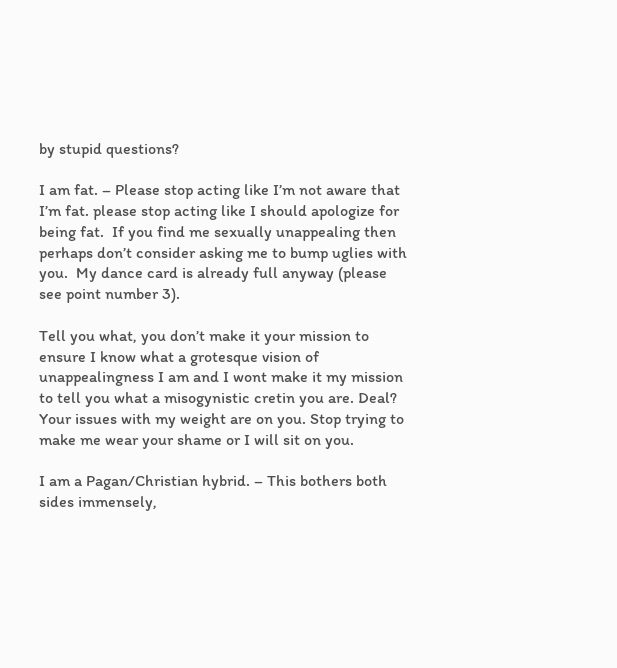by stupid questions?

I am fat. – Please stop acting like I’m not aware that I’m fat. please stop acting like I should apologize for being fat.  If you find me sexually unappealing then perhaps don’t consider asking me to bump uglies with you.  My dance card is already full anyway (please see point number 3).

Tell you what, you don’t make it your mission to ensure I know what a grotesque vision of unappealingness I am and I wont make it my mission to tell you what a misogynistic cretin you are. Deal? Your issues with my weight are on you. Stop trying to make me wear your shame or I will sit on you.

I am a Pagan/Christian hybrid. – This bothers both sides immensely,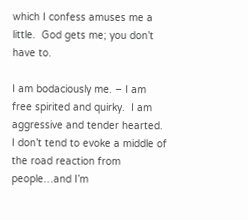which I confess amuses me a little.  God gets me; you don’t have to.

I am bodaciously me. – I am free spirited and quirky.  I am aggressive and tender hearted.  I don’t tend to evoke a middle of the road reaction from people…and I’m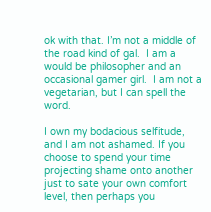ok with that. I’m not a middle of the road kind of gal.  I am a would be philosopher and an occasional gamer girl.  I am not a vegetarian, but I can spell the word.

I own my bodacious selfitude, and I am not ashamed. If you choose to spend your time projecting shame onto another just to sate your own comfort level, then perhaps you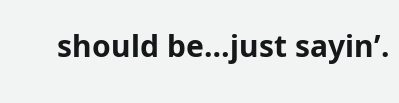should be…just sayin’.